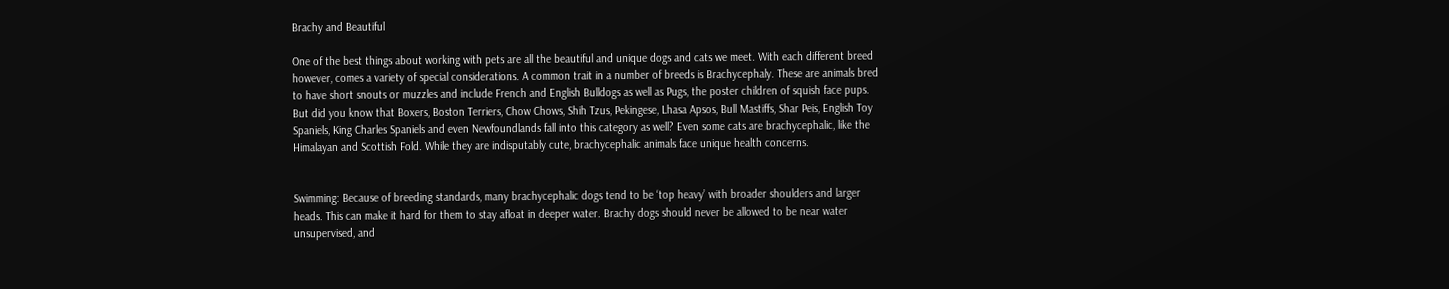Brachy and Beautiful

One of the best things about working with pets are all the beautiful and unique dogs and cats we meet. With each different breed however, comes a variety of special considerations. A common trait in a number of breeds is Brachycephaly. These are animals bred to have short snouts or muzzles and include French and English Bulldogs as well as Pugs, the poster children of squish face pups. But did you know that Boxers, Boston Terriers, Chow Chows, Shih Tzus, Pekingese, Lhasa Apsos, Bull Mastiffs, Shar Peis, English Toy Spaniels, King Charles Spaniels and even Newfoundlands fall into this category as well? Even some cats are brachycephalic, like the Himalayan and Scottish Fold. While they are indisputably cute, brachycephalic animals face unique health concerns.


Swimming: Because of breeding standards, many brachycephalic dogs tend to be ‘top heavy’ with broader shoulders and larger heads. This can make it hard for them to stay afloat in deeper water. Brachy dogs should never be allowed to be near water unsupervised, and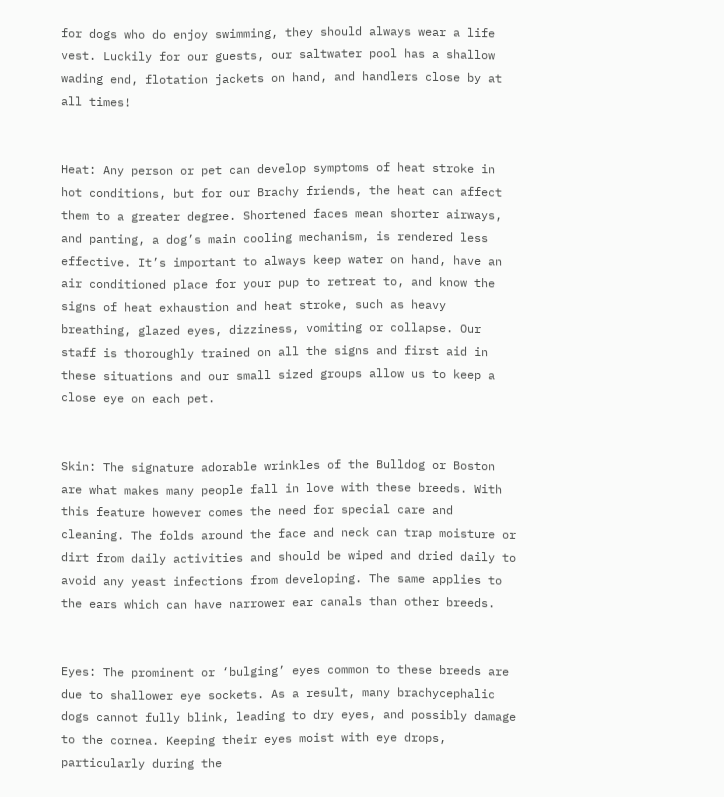for dogs who do enjoy swimming, they should always wear a life vest. Luckily for our guests, our saltwater pool has a shallow wading end, flotation jackets on hand, and handlers close by at all times!


Heat: Any person or pet can develop symptoms of heat stroke in hot conditions, but for our Brachy friends, the heat can affect them to a greater degree. Shortened faces mean shorter airways, and panting, a dog’s main cooling mechanism, is rendered less effective. It’s important to always keep water on hand, have an air conditioned place for your pup to retreat to, and know the signs of heat exhaustion and heat stroke, such as heavy breathing, glazed eyes, dizziness, vomiting or collapse. Our staff is thoroughly trained on all the signs and first aid in these situations and our small sized groups allow us to keep a close eye on each pet.


Skin: The signature adorable wrinkles of the Bulldog or Boston are what makes many people fall in love with these breeds. With this feature however comes the need for special care and cleaning. The folds around the face and neck can trap moisture or dirt from daily activities and should be wiped and dried daily to avoid any yeast infections from developing. The same applies to the ears which can have narrower ear canals than other breeds.


Eyes: The prominent or ‘bulging’ eyes common to these breeds are due to shallower eye sockets. As a result, many brachycephalic dogs cannot fully blink, leading to dry eyes, and possibly damage to the cornea. Keeping their eyes moist with eye drops, particularly during the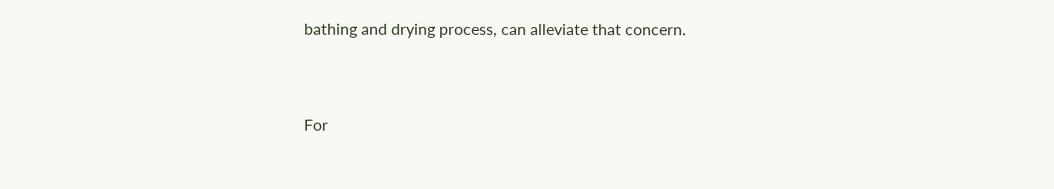bathing and drying process, can alleviate that concern.


For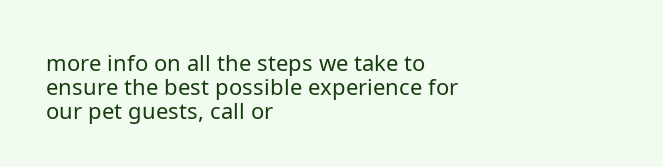more info on all the steps we take to ensure the best possible experience for our pet guests, call or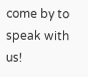come by to speak with us!